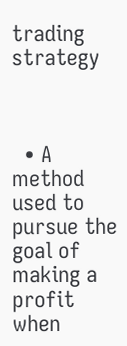trading strategy



  • A method used to pursue the goal of making a profit when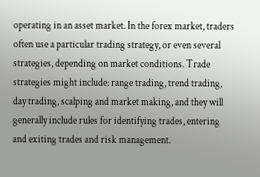operating in an asset market. In the forex market, traders often use a particular trading strategy, or even several strategies, depending on market conditions. Trade strategies might include: range trading, trend trading, day trading, scalping and market making, and they will generally include rules for identifying trades, entering and exiting trades and risk management.